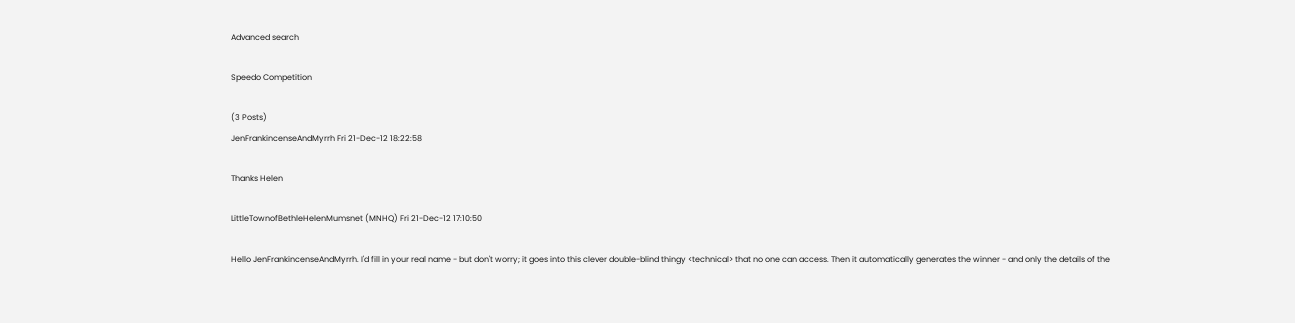Advanced search

Speedo Competition

(3 Posts)
JenFrankincenseAndMyrrh Fri 21-Dec-12 18:22:58

Thanks Helen

LittleTownofBethleHelenMumsnet (MNHQ) Fri 21-Dec-12 17:10:50

Hello JenFrankincenseAndMyrrh. I'd fill in your real name - but don't worry; it goes into this clever double-blind thingy <technical> that no one can access. Then it automatically generates the winner - and only the details of the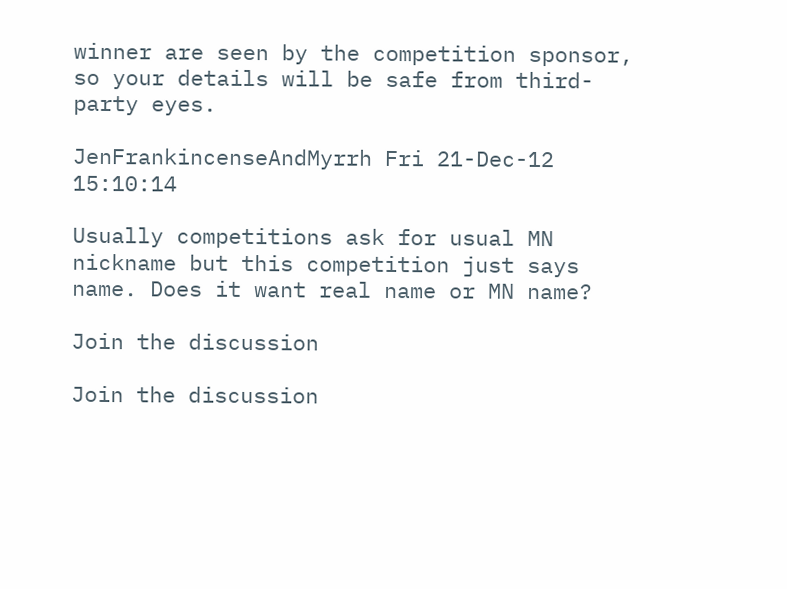winner are seen by the competition sponsor, so your details will be safe from third-party eyes.

JenFrankincenseAndMyrrh Fri 21-Dec-12 15:10:14

Usually competitions ask for usual MN nickname but this competition just says name. Does it want real name or MN name?

Join the discussion

Join the discussion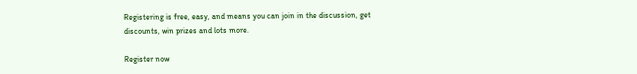Registering is free, easy, and means you can join in the discussion, get discounts, win prizes and lots more.

Register now